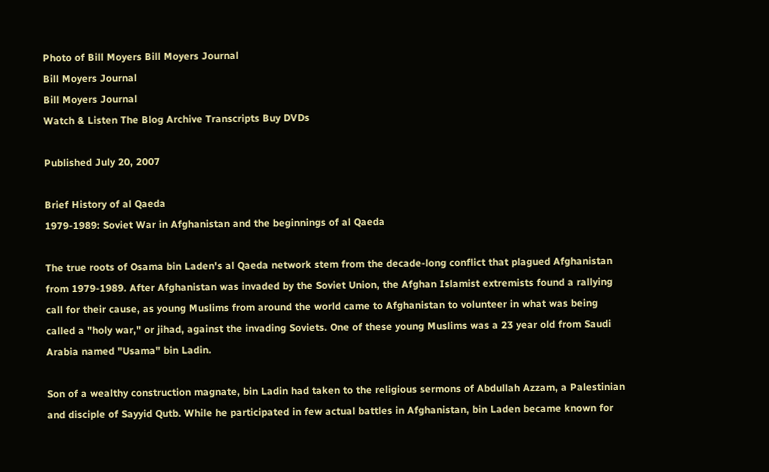Photo of Bill Moyers Bill Moyers Journal
Bill Moyers Journal
Bill Moyers Journal
Watch & Listen The Blog Archive Transcripts Buy DVDs

Published July 20, 2007

Brief History of al Qaeda
1979-1989: Soviet War in Afghanistan and the beginnings of al Qaeda

The true roots of Osama bin Laden's al Qaeda network stem from the decade-long conflict that plagued Afghanistan from 1979-1989. After Afghanistan was invaded by the Soviet Union, the Afghan Islamist extremists found a rallying call for their cause, as young Muslims from around the world came to Afghanistan to volunteer in what was being called a "holy war," or jihad, against the invading Soviets. One of these young Muslims was a 23 year old from Saudi Arabia named "Usama" bin Ladin.

Son of a wealthy construction magnate, bin Ladin had taken to the religious sermons of Abdullah Azzam, a Palestinian and disciple of Sayyid Qutb. While he participated in few actual battles in Afghanistan, bin Laden became known for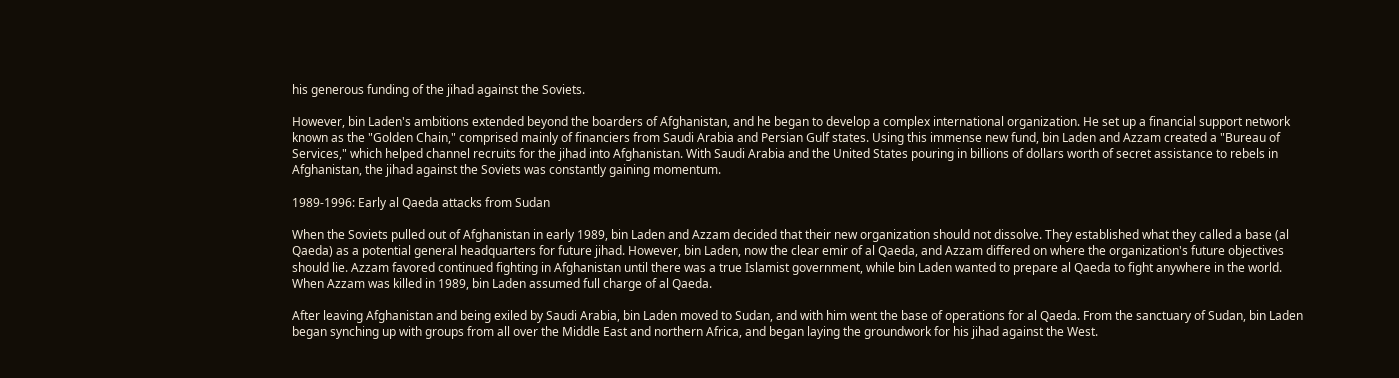his generous funding of the jihad against the Soviets.

However, bin Laden's ambitions extended beyond the boarders of Afghanistan, and he began to develop a complex international organization. He set up a financial support network known as the "Golden Chain," comprised mainly of financiers from Saudi Arabia and Persian Gulf states. Using this immense new fund, bin Laden and Azzam created a "Bureau of Services," which helped channel recruits for the jihad into Afghanistan. With Saudi Arabia and the United States pouring in billions of dollars worth of secret assistance to rebels in Afghanistan, the jihad against the Soviets was constantly gaining momentum.

1989-1996: Early al Qaeda attacks from Sudan

When the Soviets pulled out of Afghanistan in early 1989, bin Laden and Azzam decided that their new organization should not dissolve. They established what they called a base (al Qaeda) as a potential general headquarters for future jihad. However, bin Laden, now the clear emir of al Qaeda, and Azzam differed on where the organization's future objectives should lie. Azzam favored continued fighting in Afghanistan until there was a true Islamist government, while bin Laden wanted to prepare al Qaeda to fight anywhere in the world. When Azzam was killed in 1989, bin Laden assumed full charge of al Qaeda.

After leaving Afghanistan and being exiled by Saudi Arabia, bin Laden moved to Sudan, and with him went the base of operations for al Qaeda. From the sanctuary of Sudan, bin Laden began synching up with groups from all over the Middle East and northern Africa, and began laying the groundwork for his jihad against the West.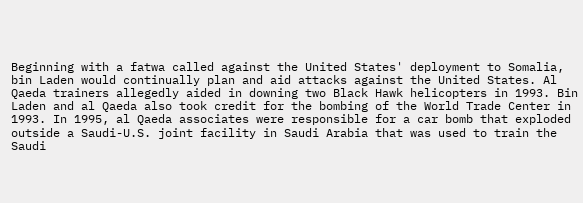Beginning with a fatwa called against the United States' deployment to Somalia, bin Laden would continually plan and aid attacks against the United States. Al Qaeda trainers allegedly aided in downing two Black Hawk helicopters in 1993. Bin Laden and al Qaeda also took credit for the bombing of the World Trade Center in 1993. In 1995, al Qaeda associates were responsible for a car bomb that exploded outside a Saudi-U.S. joint facility in Saudi Arabia that was used to train the Saudi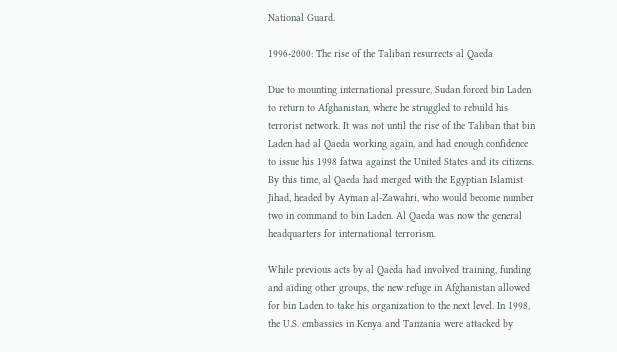National Guard.

1996-2000: The rise of the Taliban resurrects al Qaeda

Due to mounting international pressure, Sudan forced bin Laden to return to Afghanistan, where he struggled to rebuild his terrorist network. It was not until the rise of the Taliban that bin Laden had al Qaeda working again, and had enough confidence to issue his 1998 fatwa against the United States and its citizens. By this time, al Qaeda had merged with the Egyptian Islamist Jihad, headed by Ayman al-Zawahri, who would become number two in command to bin Laden. Al Qaeda was now the general headquarters for international terrorism.

While previous acts by al Qaeda had involved training, funding and aiding other groups, the new refuge in Afghanistan allowed for bin Laden to take his organization to the next level. In 1998, the U.S. embassies in Kenya and Tanzania were attacked by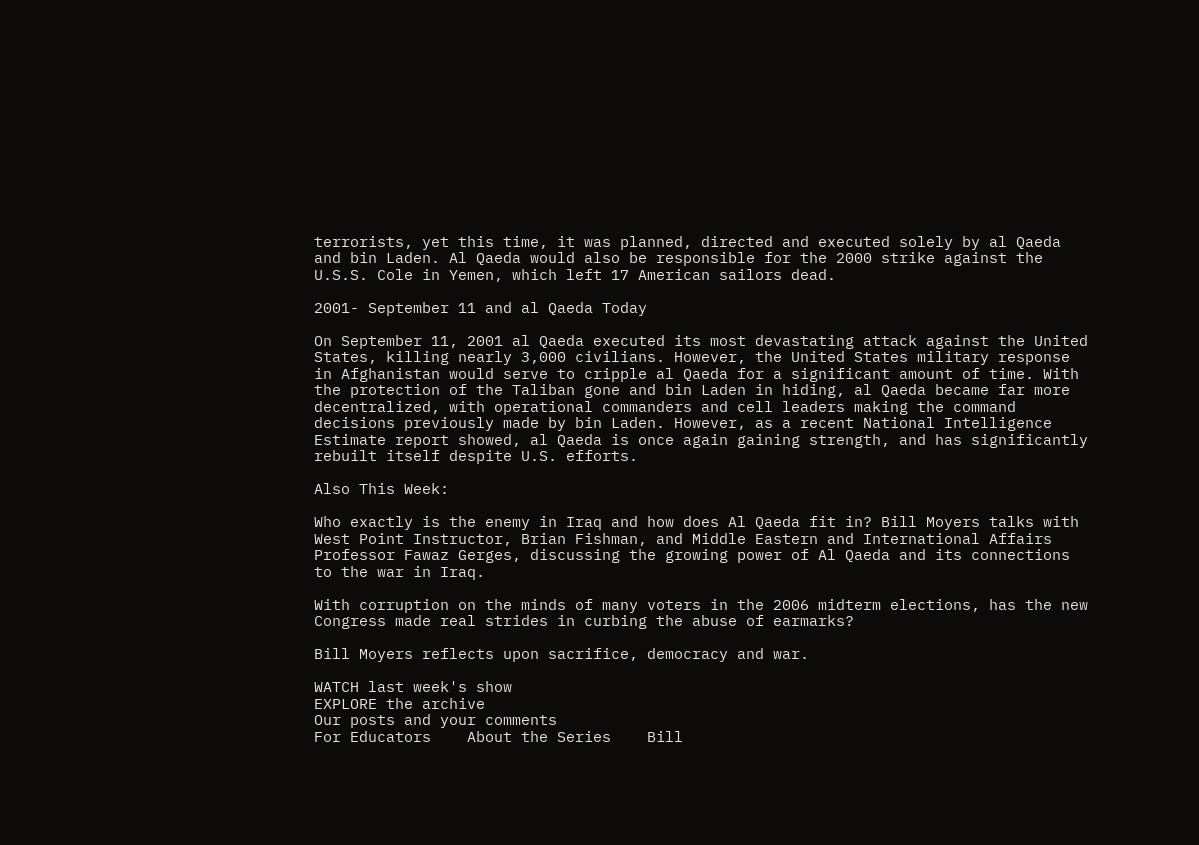terrorists, yet this time, it was planned, directed and executed solely by al Qaeda and bin Laden. Al Qaeda would also be responsible for the 2000 strike against the U.S.S. Cole in Yemen, which left 17 American sailors dead.

2001- September 11 and al Qaeda Today

On September 11, 2001 al Qaeda executed its most devastating attack against the United States, killing nearly 3,000 civilians. However, the United States military response in Afghanistan would serve to cripple al Qaeda for a significant amount of time. With the protection of the Taliban gone and bin Laden in hiding, al Qaeda became far more decentralized, with operational commanders and cell leaders making the command decisions previously made by bin Laden. However, as a recent National Intelligence Estimate report showed, al Qaeda is once again gaining strength, and has significantly rebuilt itself despite U.S. efforts.

Also This Week:

Who exactly is the enemy in Iraq and how does Al Qaeda fit in? Bill Moyers talks with West Point Instructor, Brian Fishman, and Middle Eastern and International Affairs Professor Fawaz Gerges, discussing the growing power of Al Qaeda and its connections to the war in Iraq.

With corruption on the minds of many voters in the 2006 midterm elections, has the new Congress made real strides in curbing the abuse of earmarks?

Bill Moyers reflects upon sacrifice, democracy and war.

WATCH last week's show
EXPLORE the archive
Our posts and your comments
For Educators    About the Series    Bill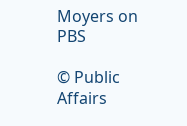Moyers on PBS

© Public Affairs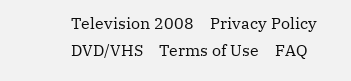Television 2008    Privacy Policy    DVD/VHS    Terms of Use    FAQ